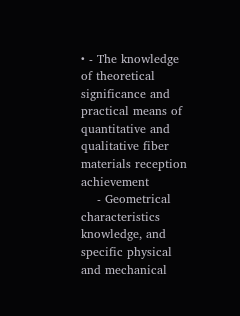• - The knowledge of theoretical significance and practical means of quantitative and qualitative fiber materials reception achievement
    - Geometrical characteristics knowledge, and specific physical and mechanical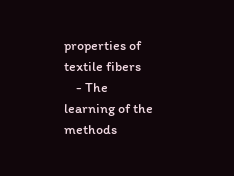properties of textile fibers
    - The learning of the methods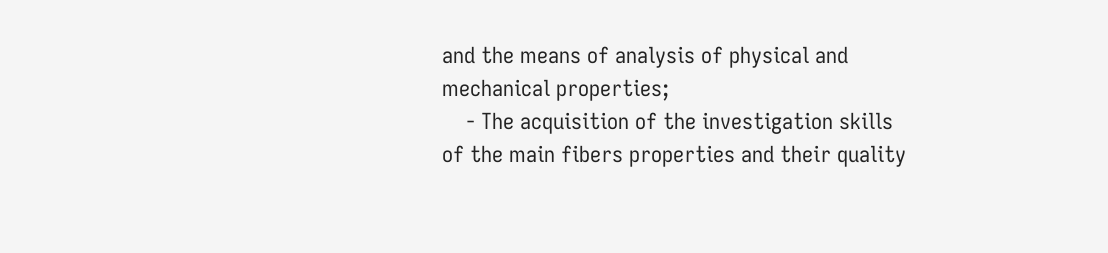and the means of analysis of physical and mechanical properties;
    - The acquisition of the investigation skills of the main fibers properties and their quality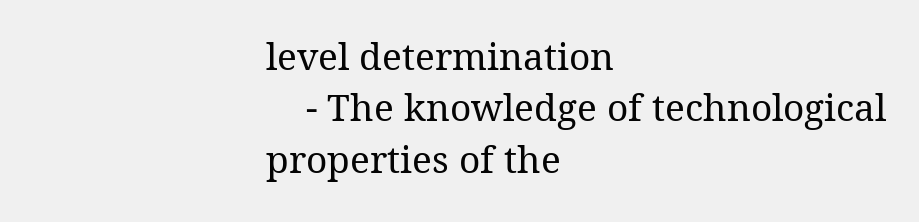level determination
    - The knowledge of technological properties of the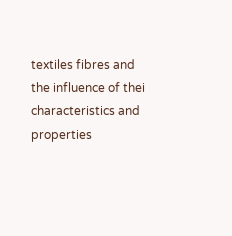textiles fibres and the influence of thei characteristics and properties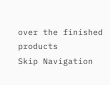over the finished products
Skip Navigation